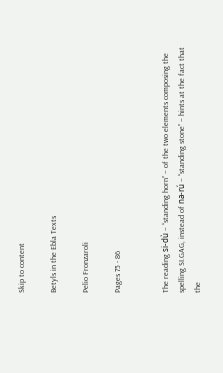Skip to content

Betyls in the Ebla Texts

Pelio Fronzaroli

Pages 75 - 86


The reading si-dù – “standing horn” – of the two elements composing the spelling SI.GAG, instead of na-rú – “standing stone” – hints at the fact that the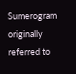Sumerogram originally referred to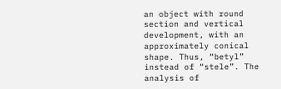an object with round section and vertical development, with an approximately conical shape. Thus, “betyl” instead of “stele”. The analysis of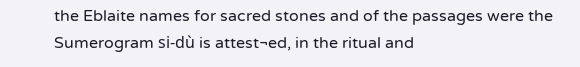the Eblaite names for sacred stones and of the passages were the Sumerogram si-dù is attest¬ed, in the ritual and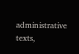administrative texts,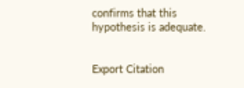confirms that this hypothesis is adequate.


Export Citation